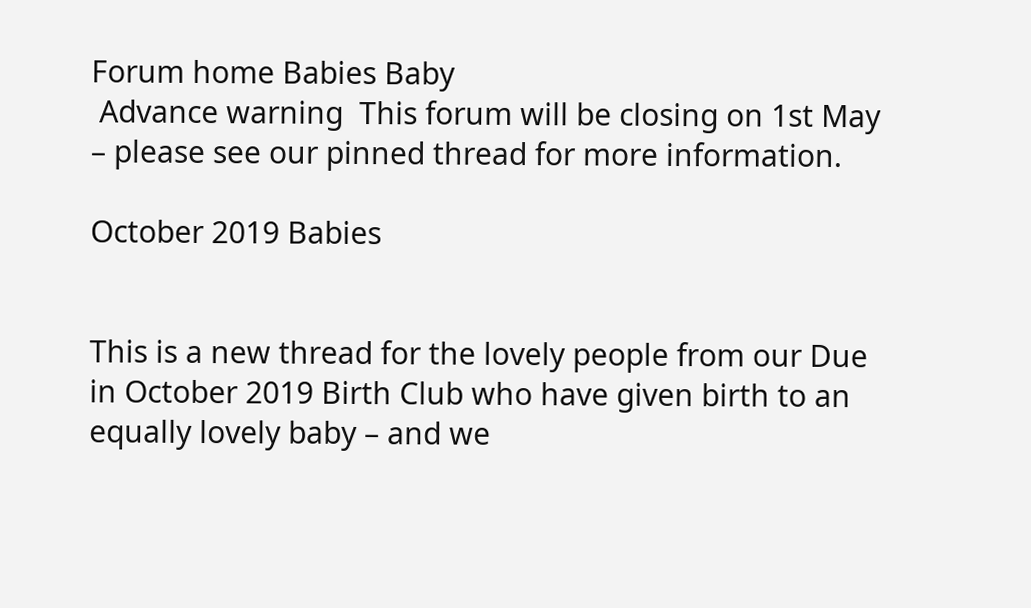Forum home Babies Baby
 Advance warning  This forum will be closing on 1st May – please see our pinned thread for more information.

October 2019 Babies


This is a new thread for the lovely people from our Due in October 2019 Birth Club who have given birth to an equally lovely baby – and we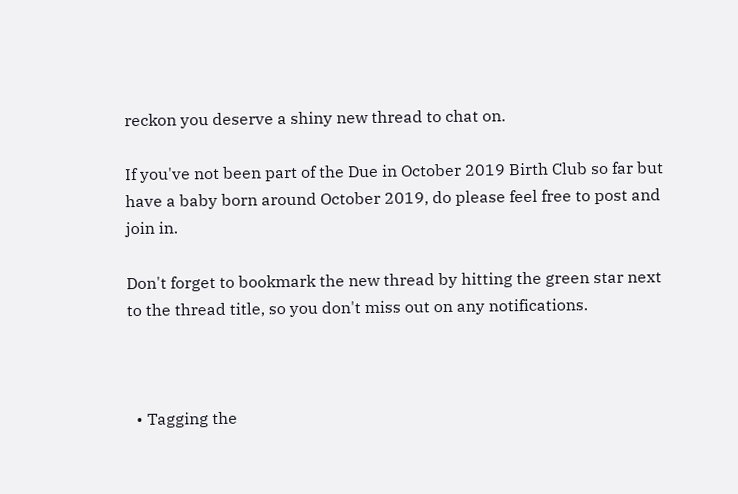reckon you deserve a shiny new thread to chat on.

If you've not been part of the Due in October 2019 Birth Club so far but have a baby born around October 2019, do please feel free to post and join in.

Don't forget to bookmark the new thread by hitting the green star next to the thread title, so you don't miss out on any notifications.



  • Tagging the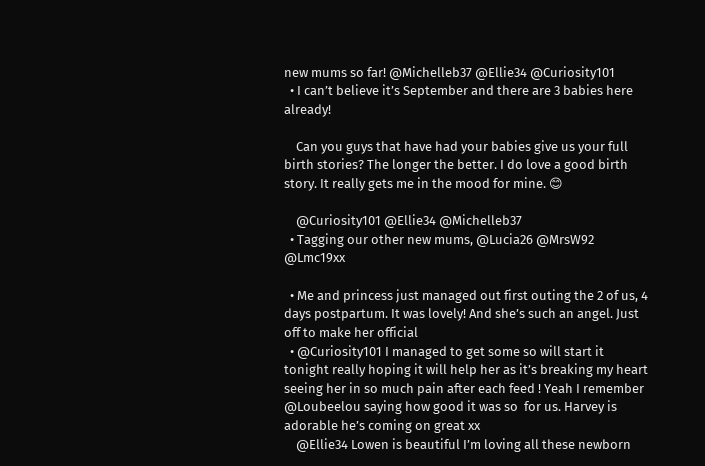new mums so far! @Michelleb37 @Ellie34 @Curiosity101
  • I can’t believe it’s September and there are 3 babies here already!

    Can you guys that have had your babies give us your full birth stories? The longer the better. I do love a good birth story. It really gets me in the mood for mine. 😊

    @Curiosity101 @Ellie34 @Michelleb37
  • Tagging our other new mums, @Lucia26 @MrsW92 @Lmc19xx

  • Me and princess just managed out first outing the 2 of us, 4 days postpartum. It was lovely! And she’s such an angel. Just off to make her official
  • @Curiosity101 I managed to get some so will start it tonight really hoping it will help her as it’s breaking my heart seeing her in so much pain after each feed ! Yeah I remember @Loubeelou saying how good it was so  for us. Harvey is adorable he’s coming on great xx
    @Ellie34 Lowen is beautiful I’m loving all these newborn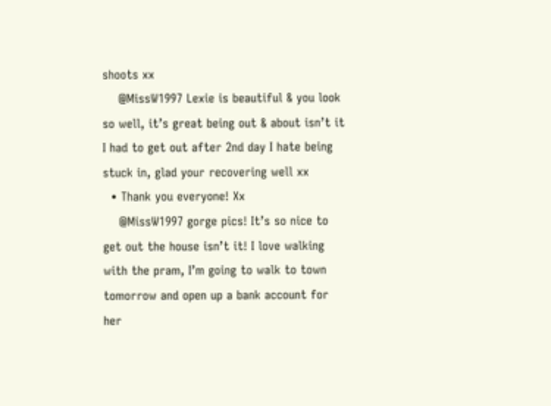shoots xx
    @MissW1997 Lexie is beautiful & you look so well, it’s great being out & about isn’t it I had to get out after 2nd day I hate being stuck in, glad your recovering well xx
  • Thank you everyone! Xx
    @MissW1997 gorge pics! It’s so nice to get out the house isn’t it! I love walking with the pram, I’m going to walk to town tomorrow and open up a bank account for her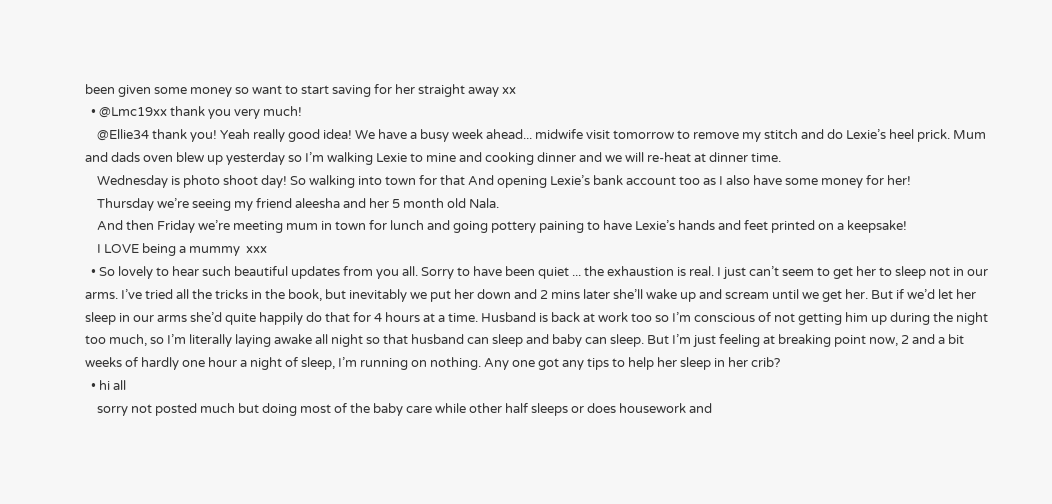been given some money so want to start saving for her straight away xx
  • @Lmc19xx thank you very much!
    @Ellie34 thank you! Yeah really good idea! We have a busy week ahead... midwife visit tomorrow to remove my stitch and do Lexie’s heel prick. Mum and dads oven blew up yesterday so I’m walking Lexie to mine and cooking dinner and we will re-heat at dinner time.
    Wednesday is photo shoot day! So walking into town for that And opening Lexie’s bank account too as I also have some money for her!
    Thursday we’re seeing my friend aleesha and her 5 month old Nala.
    And then Friday we’re meeting mum in town for lunch and going pottery paining to have Lexie’s hands and feet printed on a keepsake!
    I LOVE being a mummy  xxx
  • So lovely to hear such beautiful updates from you all. Sorry to have been quiet ... the exhaustion is real. I just can’t seem to get her to sleep not in our arms. I’ve tried all the tricks in the book, but inevitably we put her down and 2 mins later she’ll wake up and scream until we get her. But if we’d let her sleep in our arms she’d quite happily do that for 4 hours at a time. Husband is back at work too so I’m conscious of not getting him up during the night too much, so I’m literally laying awake all night so that husband can sleep and baby can sleep. But I’m just feeling at breaking point now, 2 and a bit weeks of hardly one hour a night of sleep, I’m running on nothing. Any one got any tips to help her sleep in her crib?
  • hi all
    sorry not posted much but doing most of the baby care while other half sleeps or does housework and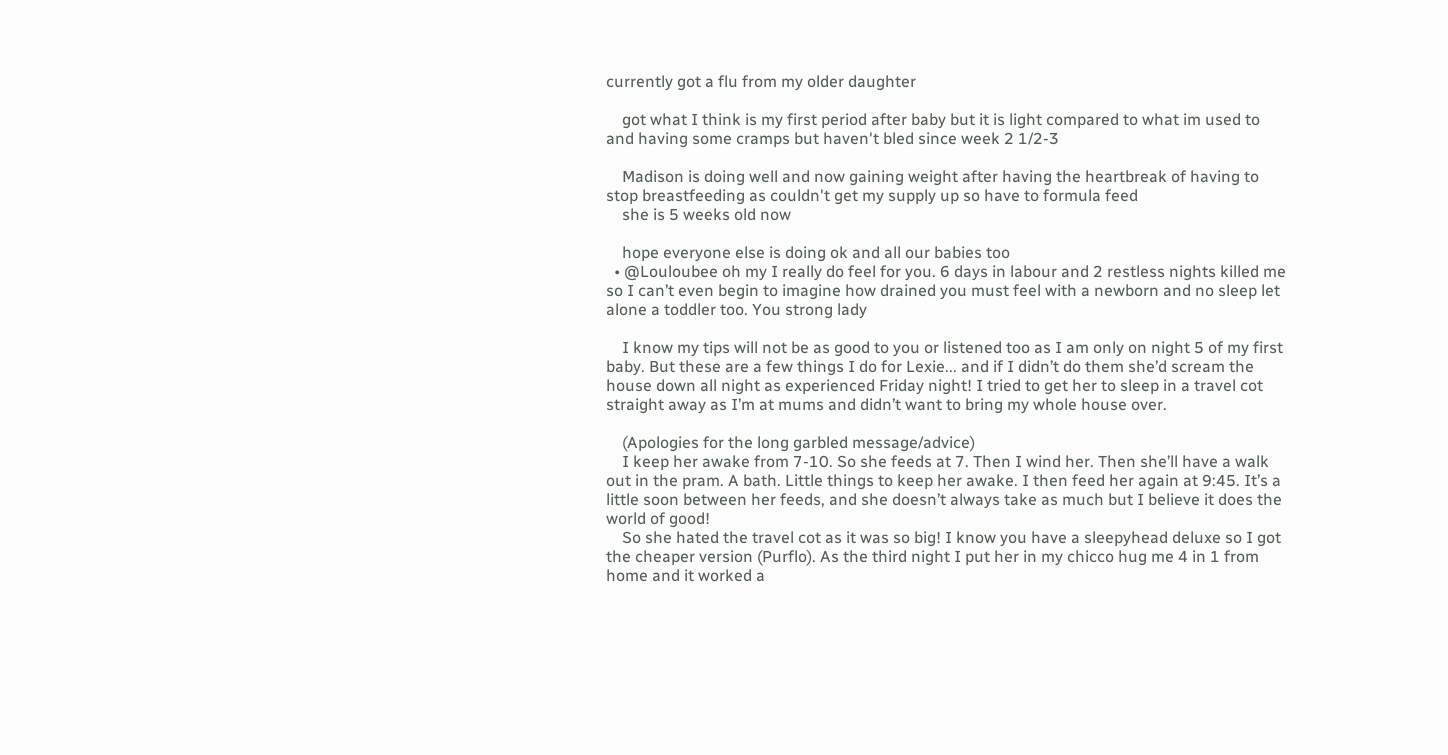currently got a flu from my older daughter

    got what I think is my first period after baby but it is light compared to what im used to and having some cramps but haven't bled since week 2 1/2-3

    Madison is doing well and now gaining weight after having the heartbreak of having to stop breastfeeding as couldn't get my supply up so have to formula feed
    she is 5 weeks old now

    hope everyone else is doing ok and all our babies too
  • @Louloubee oh my I really do feel for you. 6 days in labour and 2 restless nights killed me so I can’t even begin to imagine how drained you must feel with a newborn and no sleep let alone a toddler too. You strong lady

    I know my tips will not be as good to you or listened too as I am only on night 5 of my first baby. But these are a few things I do for Lexie... and if I didn’t do them she’d scream the house down all night as experienced Friday night! I tried to get her to sleep in a travel cot straight away as I’m at mums and didn’t want to bring my whole house over.

    (Apologies for the long garbled message/advice)
    I keep her awake from 7-10. So she feeds at 7. Then I wind her. Then she’ll have a walk out in the pram. A bath. Little things to keep her awake. I then feed her again at 9:45. It’s a little soon between her feeds, and she doesn’t always take as much but I believe it does the world of good!
    So she hated the travel cot as it was so big! I know you have a sleepyhead deluxe so I got the cheaper version (Purflo). As the third night I put her in my chicco hug me 4 in 1 from home and it worked a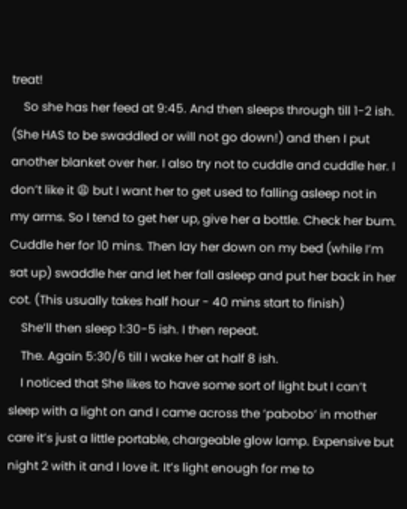treat!
    So she has her feed at 9:45. And then sleeps through till 1-2 ish. (She HAS to be swaddled or will not go down!) and then I put another blanket over her. I also try not to cuddle and cuddle her. I don’t like it 😩 but I want her to get used to falling asleep not in my arms. So I tend to get her up, give her a bottle. Check her bum. Cuddle her for 10 mins. Then lay her down on my bed (while I’m sat up) swaddle her and let her fall asleep and put her back in her cot. (This usually takes half hour - 40 mins start to finish)
    She’ll then sleep 1:30-5 ish. I then repeat.
    The. Again 5:30/6 till I wake her at half 8 ish.
    I noticed that She likes to have some sort of light but I can’t sleep with a light on and I came across the ‘pabobo’ in mother care it’s just a little portable, chargeable glow lamp. Expensive but night 2 with it and I love it. It’s light enough for me to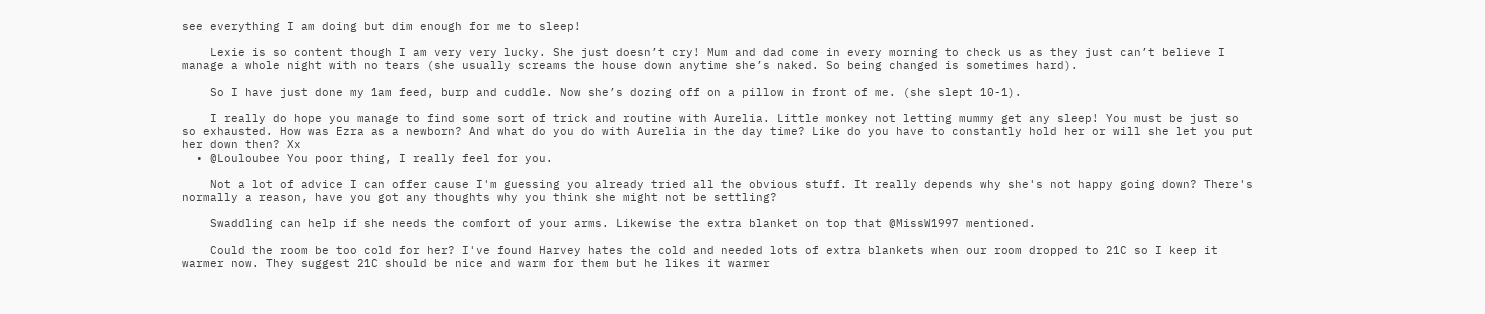see everything I am doing but dim enough for me to sleep!

    Lexie is so content though I am very very lucky. She just doesn’t cry! Mum and dad come in every morning to check us as they just can’t believe I manage a whole night with no tears (she usually screams the house down anytime she’s naked. So being changed is sometimes hard).

    So I have just done my 1am feed, burp and cuddle. Now she’s dozing off on a pillow in front of me. (she slept 10-1).

    I really do hope you manage to find some sort of trick and routine with Aurelia. Little monkey not letting mummy get any sleep! You must be just so so exhausted. How was Ezra as a newborn? And what do you do with Aurelia in the day time? Like do you have to constantly hold her or will she let you put her down then? Xx
  • @Louloubee You poor thing, I really feel for you.

    Not a lot of advice I can offer cause I'm guessing you already tried all the obvious stuff. It really depends why she's not happy going down? There's normally a reason, have you got any thoughts why you think she might not be settling?

    Swaddling can help if she needs the comfort of your arms. Likewise the extra blanket on top that @MissW1997 mentioned.

    Could the room be too cold for her? I've found Harvey hates the cold and needed lots of extra blankets when our room dropped to 21C so I keep it warmer now. They suggest 21C should be nice and warm for them but he likes it warmer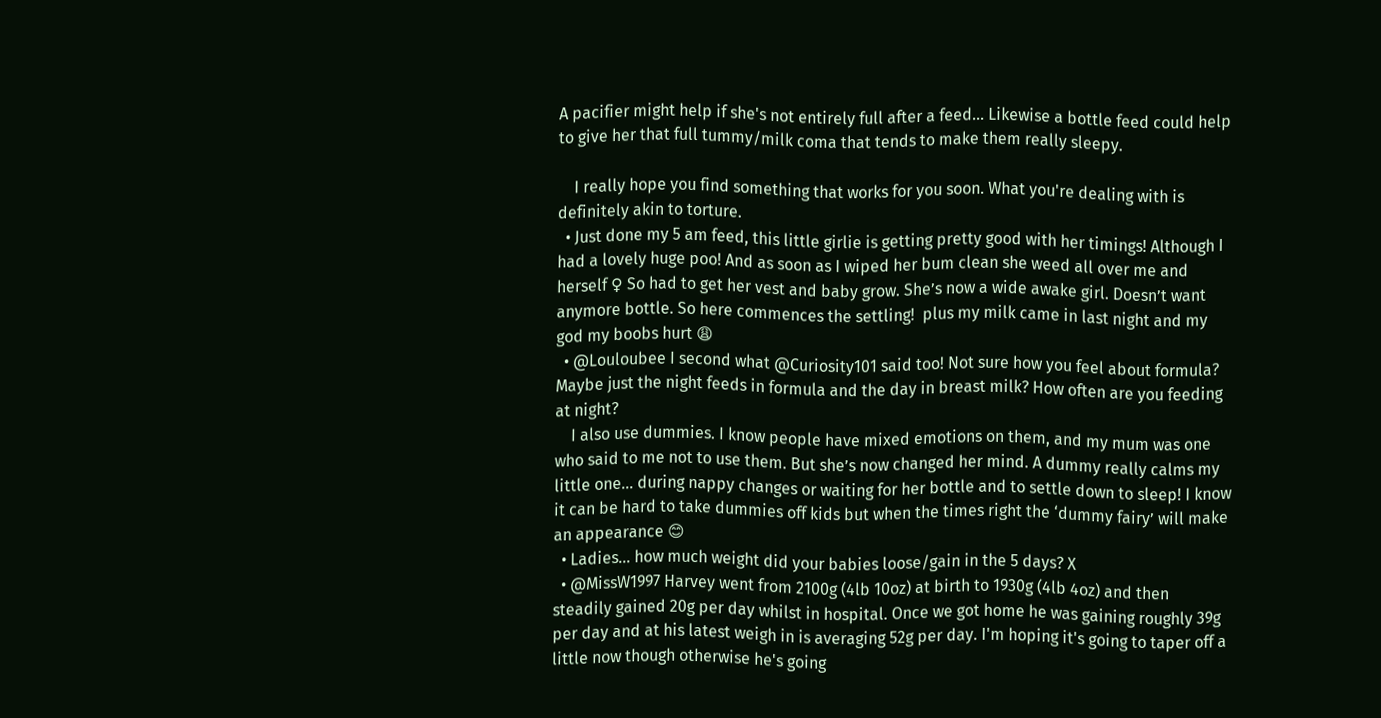A pacifier might help if she's not entirely full after a feed... Likewise a bottle feed could help to give her that full tummy/milk coma that tends to make them really sleepy.

    I really hope you find something that works for you soon. What you're dealing with is definitely akin to torture.
  • Just done my 5 am feed, this little girlie is getting pretty good with her timings! Although I had a lovely huge poo! And as soon as I wiped her bum clean she weed all over me and herself ♀ So had to get her vest and baby grow. She’s now a wide awake girl. Doesn’t want anymore bottle. So here commences the settling!  plus my milk came in last night and my god my boobs hurt 😩
  • @Louloubee I second what @Curiosity101 said too! Not sure how you feel about formula? Maybe just the night feeds in formula and the day in breast milk? How often are you feeding at night?
    I also use dummies. I know people have mixed emotions on them, and my mum was one who said to me not to use them. But she’s now changed her mind. A dummy really calms my little one... during nappy changes or waiting for her bottle and to settle down to sleep! I know it can be hard to take dummies off kids but when the times right the ‘dummy fairy’ will make an appearance 😊
  • Ladies... how much weight did your babies loose/gain in the 5 days? X
  • @MissW1997 Harvey went from 2100g (4lb 10oz) at birth to 1930g (4lb 4oz) and then steadily gained 20g per day whilst in hospital. Once we got home he was gaining roughly 39g per day and at his latest weigh in is averaging 52g per day. I'm hoping it's going to taper off a little now though otherwise he's going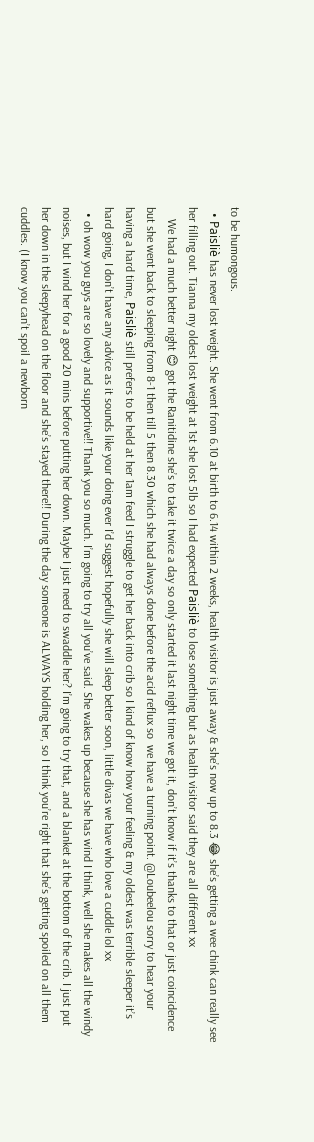to be humongous.
  • Paisliè has never lost weight. She went from 6.10 at birth to 6.14 within 2 weeks, health visitor is just away & she’s now up to 8.3 😂 she’s getting a wee chink can really see her filling out. Tianna my oldest lost weight at 1st she lost 5lb so I had expected Paisliè to lose something but as health visitor said they are all different xx
    We had a much better night 😊 got the Ranitidine she’s to take it twice a day so only started it last night time we got it, don’t know if it’s thanks to that or just coincidence but she went back to sleeping from 8-1 then till 5 then 8.30 which she had always done before the acid reflux so  we have a turning point. @Loubeelou sorry to hear your having a hard time, Paisliè still prefers to be held at her 1am feed I struggle to get her back into crib so I kind of know how your feeling & my oldest was terrible sleeper it’s hard going, I don’t have any advice as it sounds like your doing ever I’d suggest hopefully she will sleep better soon, little divas we have who love a cuddle lol xx
  • oh wow you guys are so lovely and supportive!! Thank you so much. I’m going to try all you’ve said. She wakes up because she has wind I think, well she makes all the windy noises, but I wind her for a good 20 mins before putting her down. Maybe I just need to swaddle her? I’m going to try that, and a blanket at the bottom of the crib. I just put her down in the sleepyhead on the floor and she’s stayed there!! During the day someone is ALWAYS holding her, so I think you’re right that she’s getting spoiled on all them cuddles. (I know you can’t spoil a newborn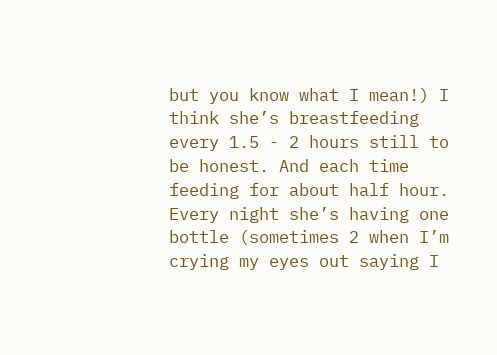but you know what I mean!) I think she’s breastfeeding every 1.5 - 2 hours still to be honest. And each time feeding for about half hour. Every night she’s having one bottle (sometimes 2 when I’m crying my eyes out saying I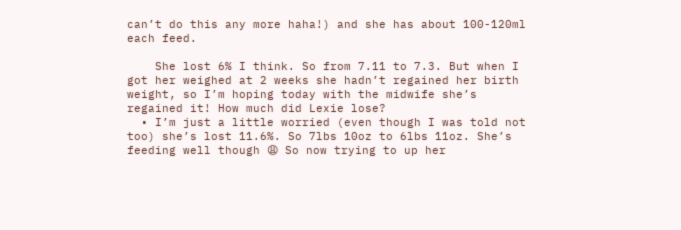can’t do this any more haha!) and she has about 100-120ml each feed.

    She lost 6% I think. So from 7.11 to 7.3. But when I got her weighed at 2 weeks she hadn’t regained her birth weight, so I’m hoping today with the midwife she’s regained it! How much did Lexie lose?
  • I’m just a little worried (even though I was told not too) she’s lost 11.6%. So 7lbs 10oz to 6lbs 11oz. She’s feeding well though 😩 So now trying to up her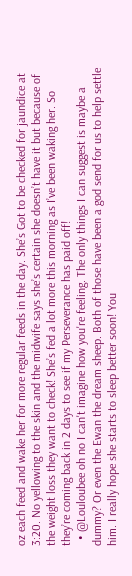oz each feed and wake her for more regular feeds in the day. She’s Got to be checked for jaundice at 3:20. No yellowing to the skin and the midwife says she’s certain she doesn’t have it but because of the weight loss they want to check! She’s fed a lot more this morning as I’ve been waking her. So they’re coming back in 2 days to see if my Perseverance has paid off!
  • @Louloubee oh no I can't imagine how you're feeling. The only things I can suggest is maybe a dummy? Or even the Ewan the dream sheep. Both of those have been a god send for us to help settle him. I really hope she starts to sleep better soon! You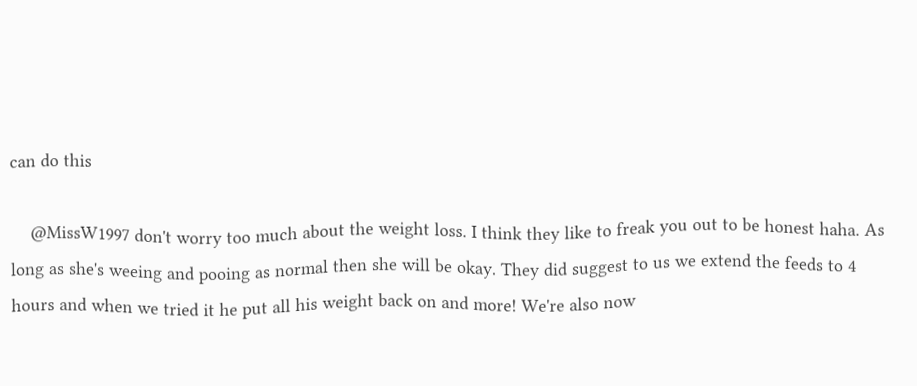can do this

    @MissW1997 don't worry too much about the weight loss. I think they like to freak you out to be honest haha. As long as she's weeing and pooing as normal then she will be okay. They did suggest to us we extend the feeds to 4 hours and when we tried it he put all his weight back on and more! We're also now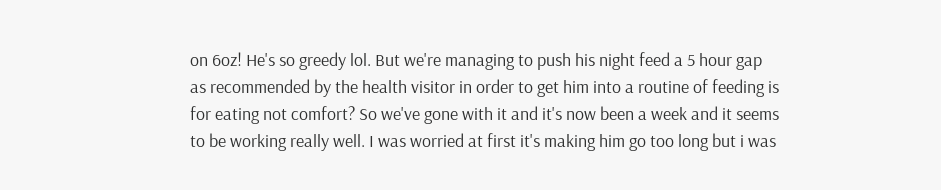on 6oz! He's so greedy lol. But we're managing to push his night feed a 5 hour gap as recommended by the health visitor in order to get him into a routine of feeding is for eating not comfort? So we've gone with it and it's now been a week and it seems to be working really well. I was worried at first it's making him go too long but i was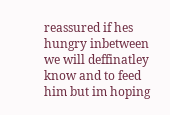reassured if hes hungry inbetween we will deffinatley know and to feed him but im hoping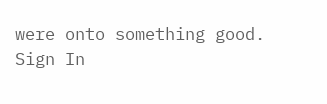were onto something good.
Sign In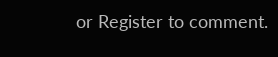or Register to comment.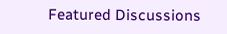Featured Discussions